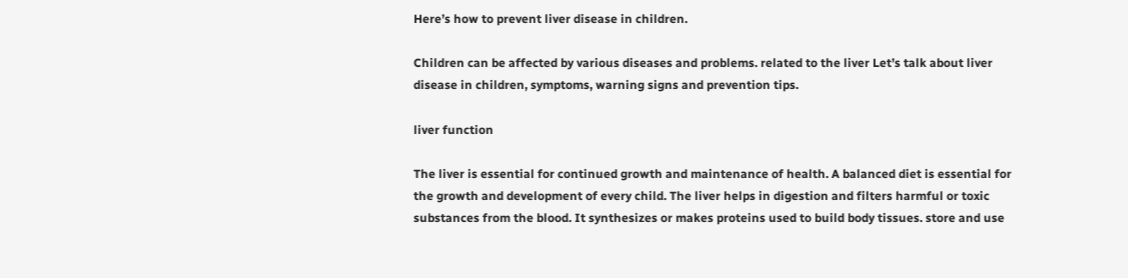Here’s how to prevent liver disease in children.

Children can be affected by various diseases and problems. related to the liver Let’s talk about liver disease in children, symptoms, warning signs and prevention tips.

liver function

The liver is essential for continued growth and maintenance of health. A balanced diet is essential for the growth and development of every child. The liver helps in digestion and filters harmful or toxic substances from the blood. It synthesizes or makes proteins used to build body tissues. store and use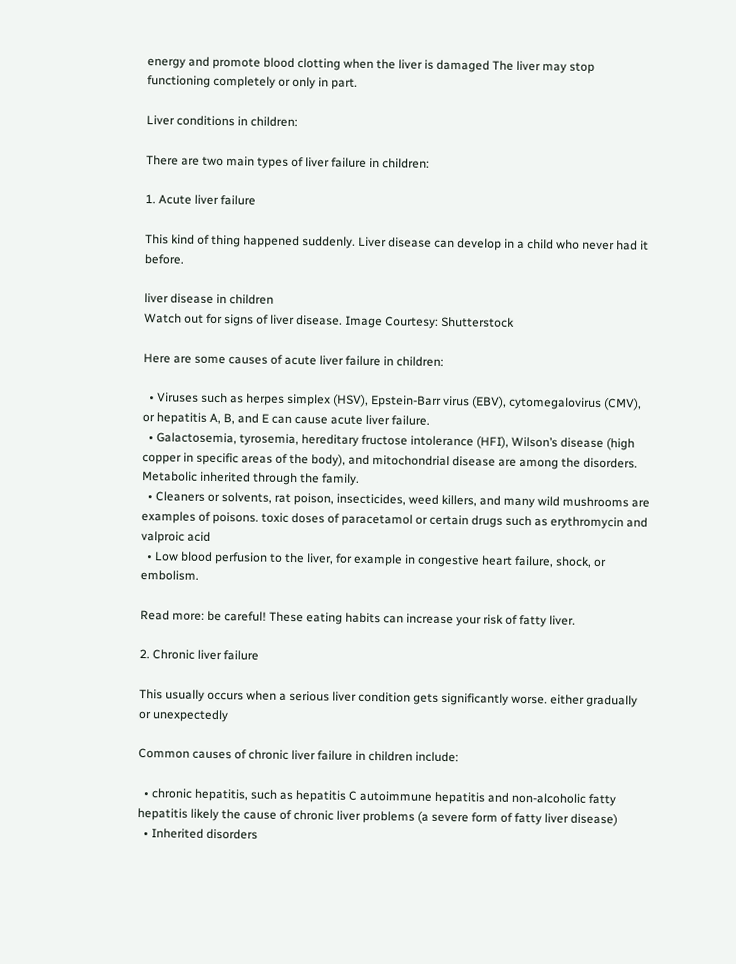energy and promote blood clotting when the liver is damaged The liver may stop functioning completely or only in part.

Liver conditions in children:

There are two main types of liver failure in children:

1. Acute liver failure

This kind of thing happened suddenly. Liver disease can develop in a child who never had it before.

liver disease in children
Watch out for signs of liver disease. Image Courtesy: Shutterstock

Here are some causes of acute liver failure in children:

  • Viruses such as herpes simplex (HSV), Epstein-Barr virus (EBV), cytomegalovirus (CMV), or hepatitis A, B, and E can cause acute liver failure.
  • Galactosemia, tyrosemia, hereditary fructose intolerance (HFI), Wilson’s disease (high copper in specific areas of the body), and mitochondrial disease are among the disorders. Metabolic inherited through the family.
  • Cleaners or solvents, rat poison, insecticides, weed killers, and many wild mushrooms are examples of poisons. toxic doses of paracetamol or certain drugs such as erythromycin and valproic acid
  • Low blood perfusion to the liver, for example in congestive heart failure, shock, or embolism.

Read more: be careful! These eating habits can increase your risk of fatty liver.

2. Chronic liver failure

This usually occurs when a serious liver condition gets significantly worse. either gradually or unexpectedly

Common causes of chronic liver failure in children include:

  • chronic hepatitis, such as hepatitis C autoimmune hepatitis and non-alcoholic fatty hepatitis likely the cause of chronic liver problems (a severe form of fatty liver disease)
  • Inherited disorders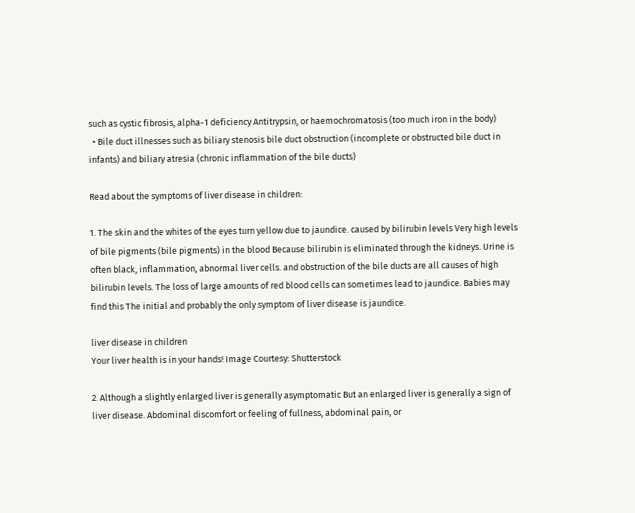such as cystic fibrosis, alpha-1 deficiency Antitrypsin, or haemochromatosis (too much iron in the body)
  • Bile duct illnesses such as biliary stenosis bile duct obstruction (incomplete or obstructed bile duct in infants) and biliary atresia (chronic inflammation of the bile ducts)

Read about the symptoms of liver disease in children:

1. The skin and the whites of the eyes turn yellow due to jaundice. caused by bilirubin levels Very high levels of bile pigments (bile pigments) in the blood Because bilirubin is eliminated through the kidneys. Urine is often black, inflammation, abnormal liver cells. and obstruction of the bile ducts are all causes of high bilirubin levels. The loss of large amounts of red blood cells can sometimes lead to jaundice. Babies may find this The initial and probably the only symptom of liver disease is jaundice.

liver disease in children
Your liver health is in your hands! Image Courtesy: Shutterstock

2. Although a slightly enlarged liver is generally asymptomatic But an enlarged liver is generally a sign of liver disease. Abdominal discomfort or feeling of fullness, abdominal pain, or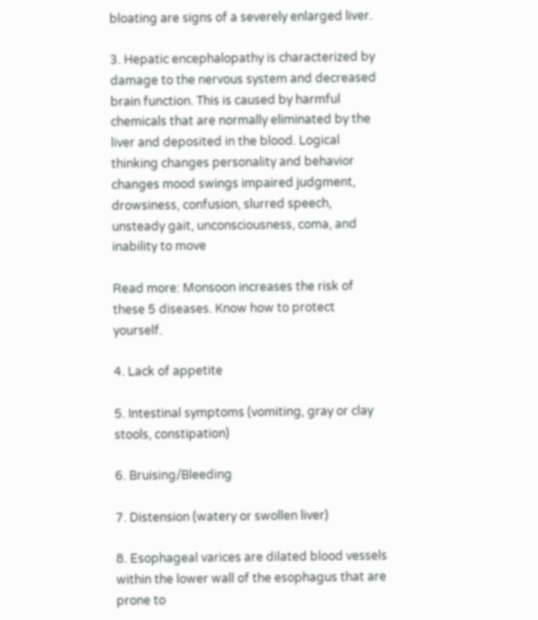bloating are signs of a severely enlarged liver.

3. Hepatic encephalopathy is characterized by damage to the nervous system and decreased brain function. This is caused by harmful chemicals that are normally eliminated by the liver and deposited in the blood. Logical thinking changes personality and behavior changes mood swings impaired judgment, drowsiness, confusion, slurred speech, unsteady gait, unconsciousness, coma, and inability to move

Read more: Monsoon increases the risk of these 5 diseases. Know how to protect yourself.

4. Lack of appetite

5. Intestinal symptoms (vomiting, gray or clay stools, constipation)

6. Bruising/Bleeding

7. Distension (watery or swollen liver)

8. Esophageal varices are dilated blood vessels within the lower wall of the esophagus that are prone to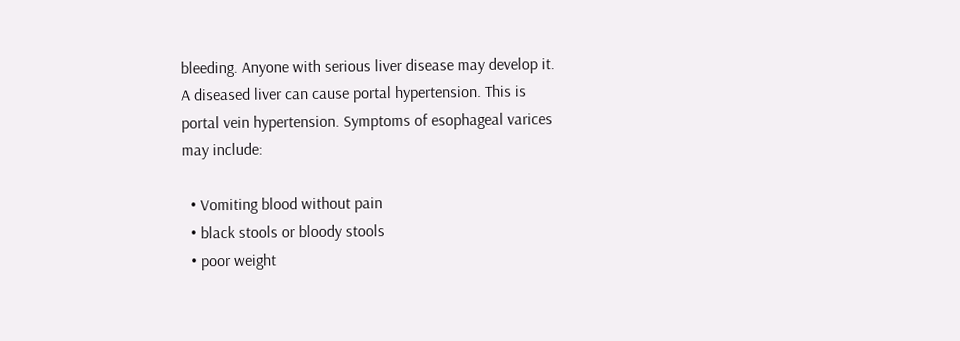bleeding. Anyone with serious liver disease may develop it. A diseased liver can cause portal hypertension. This is portal vein hypertension. Symptoms of esophageal varices may include:

  • Vomiting blood without pain
  • black stools or bloody stools
  • poor weight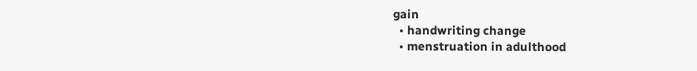gain
  • handwriting change
  • menstruation in adulthood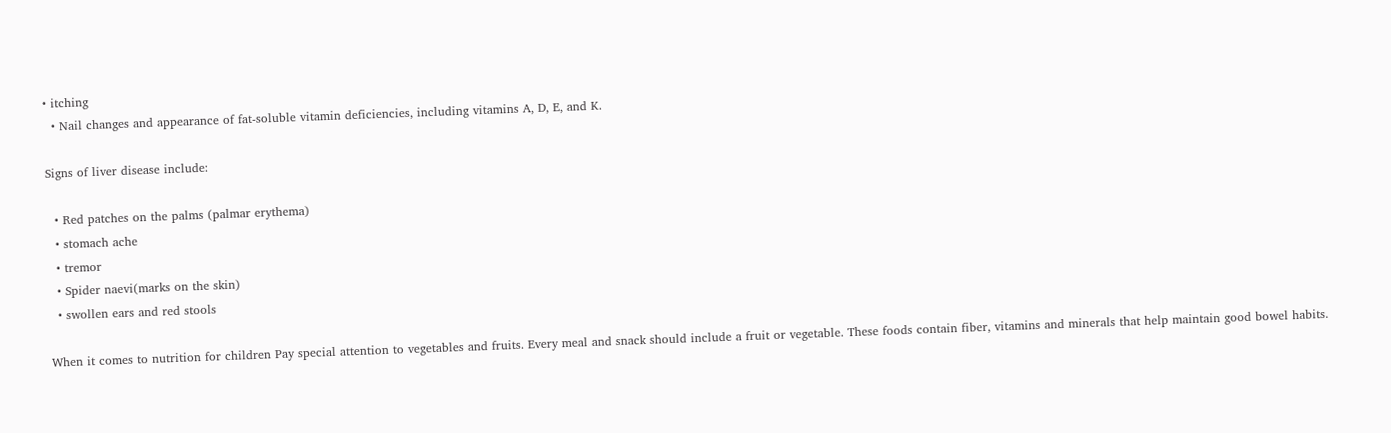• itching
  • Nail changes and appearance of fat-soluble vitamin deficiencies, including vitamins A, D, E, and K.

Signs of liver disease include:

  • Red patches on the palms (palmar erythema)
  • stomach ache
  • tremor
  • Spider naevi(marks on the skin)
  • swollen ears and red stools

When it comes to nutrition for children Pay special attention to vegetables and fruits. Every meal and snack should include a fruit or vegetable. These foods contain fiber, vitamins and minerals that help maintain good bowel habits.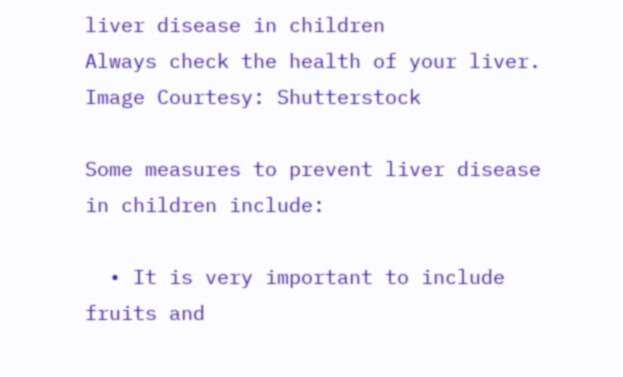liver disease in children
Always check the health of your liver. Image Courtesy: Shutterstock

Some measures to prevent liver disease in children include:

  • It is very important to include fruits and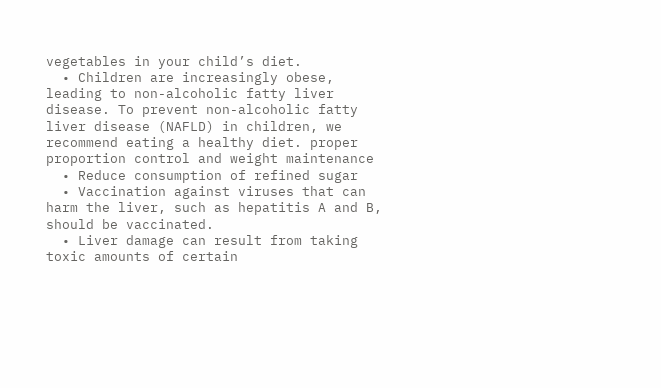vegetables in your child’s diet.
  • Children are increasingly obese, leading to non-alcoholic fatty liver disease. To prevent non-alcoholic fatty liver disease (NAFLD) in children, we recommend eating a healthy diet. proper proportion control and weight maintenance
  • Reduce consumption of refined sugar
  • Vaccination against viruses that can harm the liver, such as hepatitis A and B, should be vaccinated.
  • Liver damage can result from taking toxic amounts of certain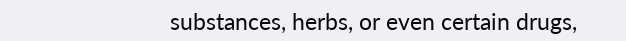substances, herbs, or even certain drugs,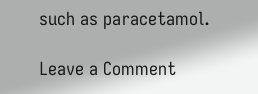such as paracetamol.

Leave a Comment